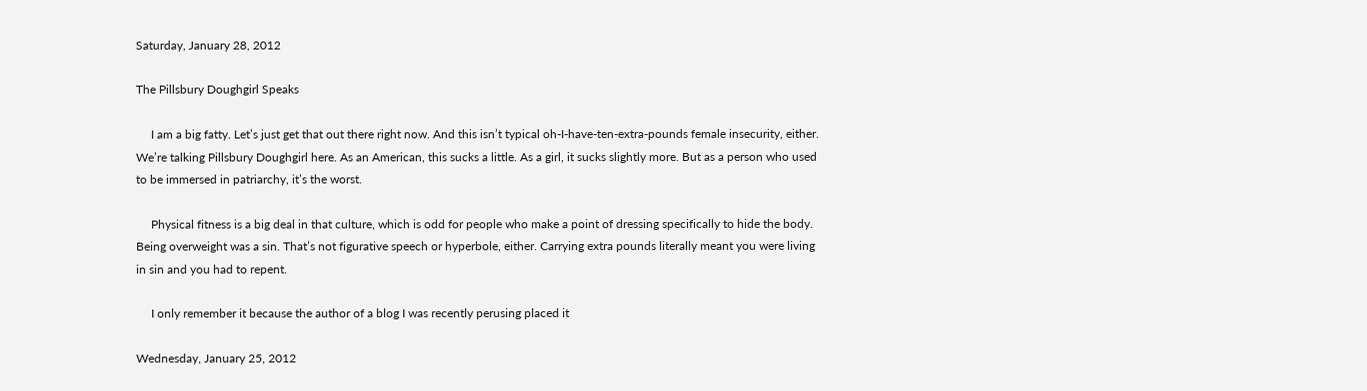Saturday, January 28, 2012

The Pillsbury Doughgirl Speaks

     I am a big fatty. Let’s just get that out there right now. And this isn’t typical oh-I-have-ten-extra-pounds female insecurity, either. We’re talking Pillsbury Doughgirl here. As an American, this sucks a little. As a girl, it sucks slightly more. But as a person who used to be immersed in patriarchy, it’s the worst.

     Physical fitness is a big deal in that culture, which is odd for people who make a point of dressing specifically to hide the body. Being overweight was a sin. That’s not figurative speech or hyperbole, either. Carrying extra pounds literally meant you were living in sin and you had to repent.

     I only remember it because the author of a blog I was recently perusing placed it

Wednesday, January 25, 2012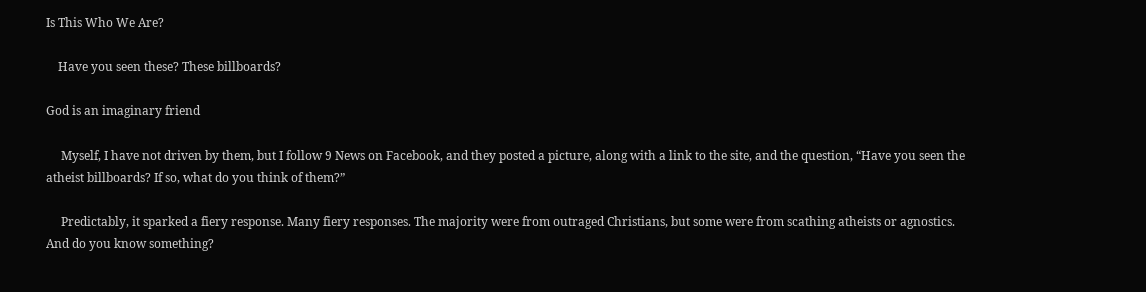Is This Who We Are?

    Have you seen these? These billboards?

God is an imaginary friend

     Myself, I have not driven by them, but I follow 9 News on Facebook, and they posted a picture, along with a link to the site, and the question, “Have you seen the atheist billboards? If so, what do you think of them?”

     Predictably, it sparked a fiery response. Many fiery responses. The majority were from outraged Christians, but some were from scathing atheists or agnostics. And do you know something?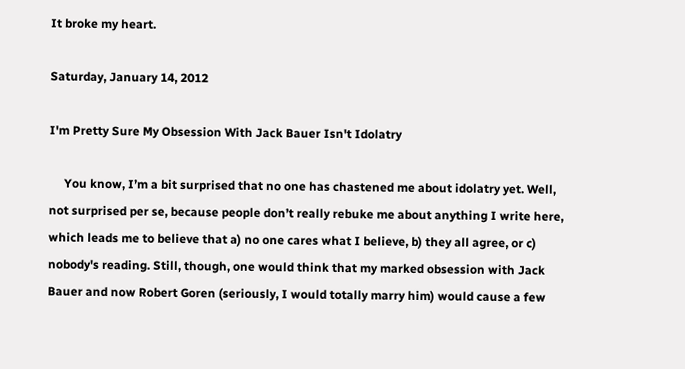It broke my heart.

Saturday, January 14, 2012

I'm Pretty Sure My Obsession With Jack Bauer Isn't Idolatry

     You know, I’m a bit surprised that no one has chastened me about idolatry yet. Well, not surprised per se, because people don’t really rebuke me about anything I write here, which leads me to believe that a) no one cares what I believe, b) they all agree, or c) nobody's reading. Still, though, one would think that my marked obsession with Jack Bauer and now Robert Goren (seriously, I would totally marry him) would cause a few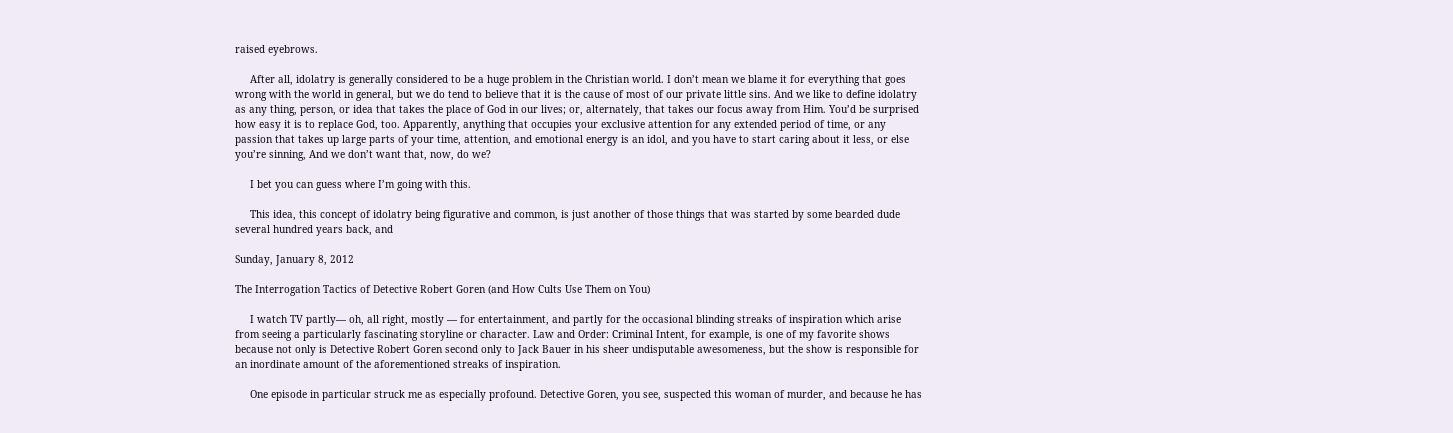raised eyebrows.

     After all, idolatry is generally considered to be a huge problem in the Christian world. I don’t mean we blame it for everything that goes wrong with the world in general, but we do tend to believe that it is the cause of most of our private little sins. And we like to define idolatry as any thing, person, or idea that takes the place of God in our lives; or, alternately, that takes our focus away from Him. You’d be surprised how easy it is to replace God, too. Apparently, anything that occupies your exclusive attention for any extended period of time, or any passion that takes up large parts of your time, attention, and emotional energy is an idol, and you have to start caring about it less, or else you’re sinning, And we don’t want that, now, do we?

     I bet you can guess where I’m going with this.

     This idea, this concept of idolatry being figurative and common, is just another of those things that was started by some bearded dude several hundred years back, and

Sunday, January 8, 2012

The Interrogation Tactics of Detective Robert Goren (and How Cults Use Them on You)

     I watch TV partly— oh, all right, mostly — for entertainment, and partly for the occasional blinding streaks of inspiration which arise from seeing a particularly fascinating storyline or character. Law and Order: Criminal Intent, for example, is one of my favorite shows because not only is Detective Robert Goren second only to Jack Bauer in his sheer undisputable awesomeness, but the show is responsible for an inordinate amount of the aforementioned streaks of inspiration.

     One episode in particular struck me as especially profound. Detective Goren, you see, suspected this woman of murder, and because he has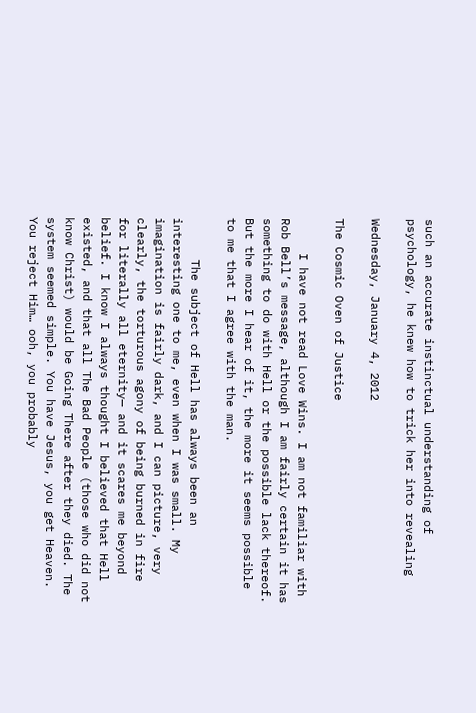such an accurate instinctual understanding of psychology, he knew how to trick her into revealing

Wednesday, January 4, 2012

The Cosmic Oven of Justice

     I have not read Love Wins. I am not familiar with Rob Bell’s message, although I am fairly certain it has something to do with Hell or the possible lack thereof. But the more I hear of it, the more it seems possible to me that I agree with the man.

      The subject of Hell has always been an interesting one to me, even when I was small. My imagination is fairly dark, and I can picture, very clearly, the torturous agony of being burned in fire for literally all eternity— and it scares me beyond belief. I know I always thought I believed that Hell existed, and that all The Bad People (those who did not know Christ) would be Going There after they died. The system seemed simple. You have Jesus, you get Heaven. You reject Him… ooh, you probably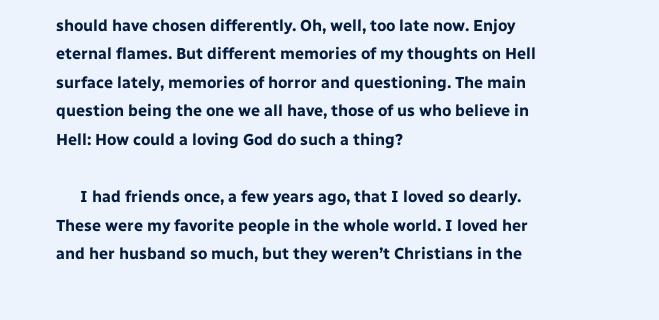should have chosen differently. Oh, well, too late now. Enjoy eternal flames. But different memories of my thoughts on Hell surface lately, memories of horror and questioning. The main question being the one we all have, those of us who believe in Hell: How could a loving God do such a thing?

      I had friends once, a few years ago, that I loved so dearly. These were my favorite people in the whole world. I loved her and her husband so much, but they weren’t Christians in the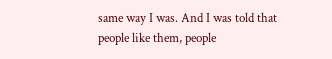same way I was. And I was told that people like them, people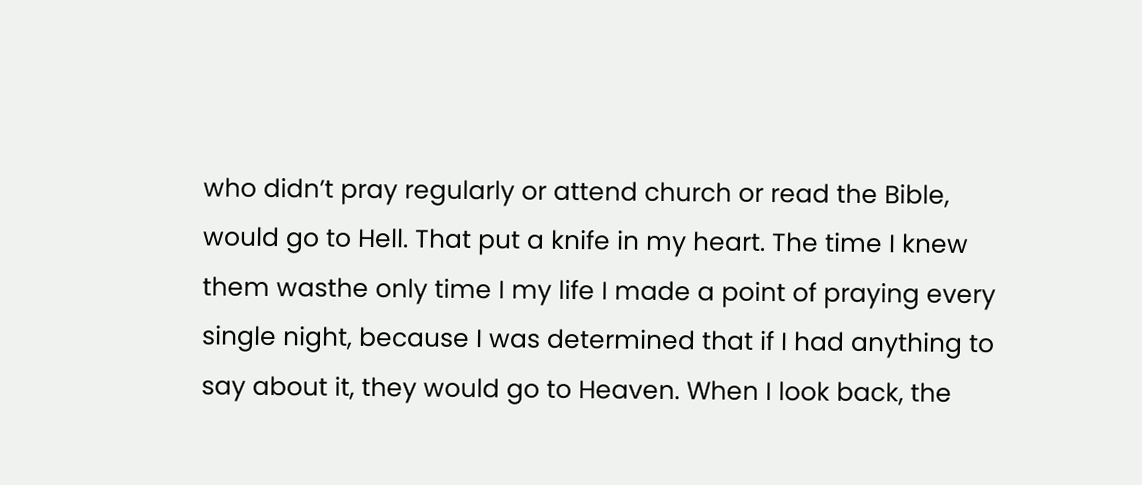who didn’t pray regularly or attend church or read the Bible, would go to Hell. That put a knife in my heart. The time I knew them wasthe only time I my life I made a point of praying every single night, because I was determined that if I had anything to say about it, they would go to Heaven. When I look back, the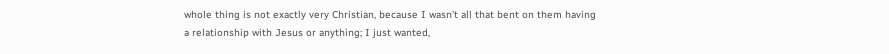whole thing is not exactly very Christian, because I wasn’t all that bent on them having a relationship with Jesus or anything; I just wanted,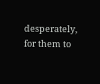desperately, for them to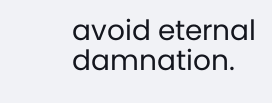avoid eternal damnation.